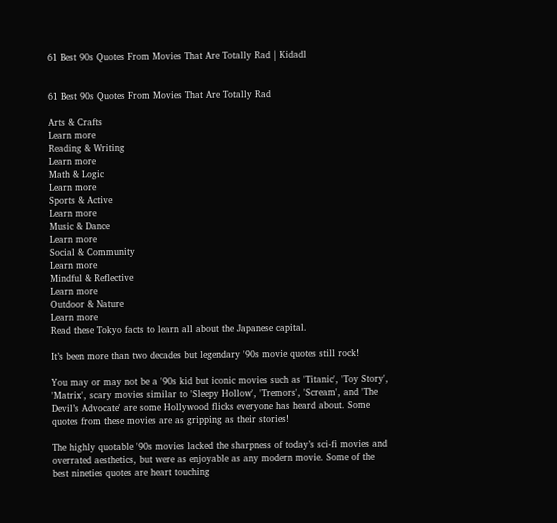61 Best 90s Quotes From Movies That Are Totally Rad | Kidadl


61 Best 90s Quotes From Movies That Are Totally Rad

Arts & Crafts
Learn more
Reading & Writing
Learn more
Math & Logic
Learn more
Sports & Active
Learn more
Music & Dance
Learn more
Social & Community
Learn more
Mindful & Reflective
Learn more
Outdoor & Nature
Learn more
Read these Tokyo facts to learn all about the Japanese capital.

It’s been more than two decades but legendary '90s movie quotes still rock!

You may or may not be a '90s kid but iconic movies such as 'Titanic', 'Toy Story', 'Matrix', scary movies similar to 'Sleepy Hollow', 'Tremors', 'Scream', and 'The Devil’s Advocate' are some Hollywood flicks everyone has heard about. Some quotes from these movies are as gripping as their stories!

The highly quotable '90s movies lacked the sharpness of today’s sci-fi movies and overrated aesthetics, but were as enjoyable as any modern movie. Some of the best nineties quotes are heart touching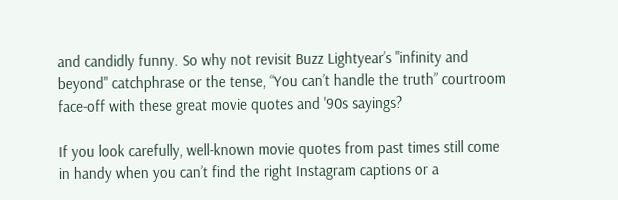and candidly funny. So why not revisit Buzz Lightyear’s "infinity and beyond" catchphrase or the tense, “You can’t handle the truth” courtroom face-off with these great movie quotes and '90s sayings?

If you look carefully, well-known movie quotes from past times still come in handy when you can’t find the right Instagram captions or a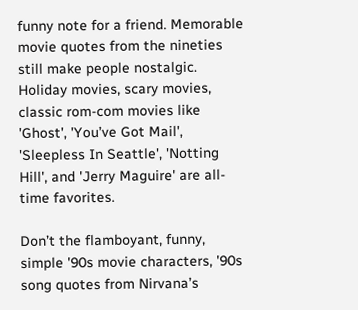funny note for a friend. Memorable movie quotes from the nineties still make people nostalgic. Holiday movies, scary movies, classic rom-com movies like 'Ghost', 'You’ve Got Mail', 'Sleepless In Seattle', 'Notting Hill', and 'Jerry Maguire' are all-time favorites.

Don’t the flamboyant, funny, simple '90s movie characters, '90s song quotes from Nirvana’s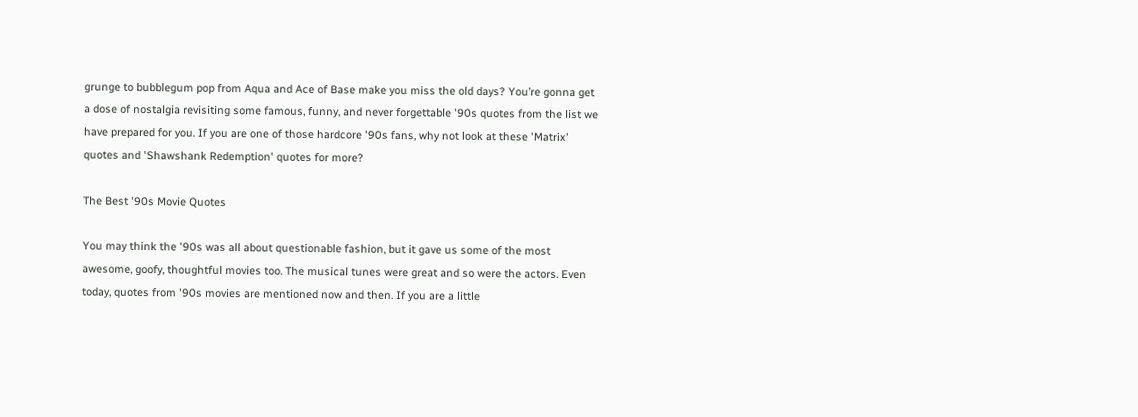grunge to bubblegum pop from Aqua and Ace of Base make you miss the old days? You’re gonna get a dose of nostalgia revisiting some famous, funny, and never forgettable '90s quotes from the list we have prepared for you. If you are one of those hardcore '90s fans, why not look at these 'Matrix' quotes and 'Shawshank Redemption' quotes for more?

The Best '90s Movie Quotes

You may think the '90s was all about questionable fashion, but it gave us some of the most awesome, goofy, thoughtful movies too. The musical tunes were great and so were the actors. Even today, quotes from '90s movies are mentioned now and then. If you are a little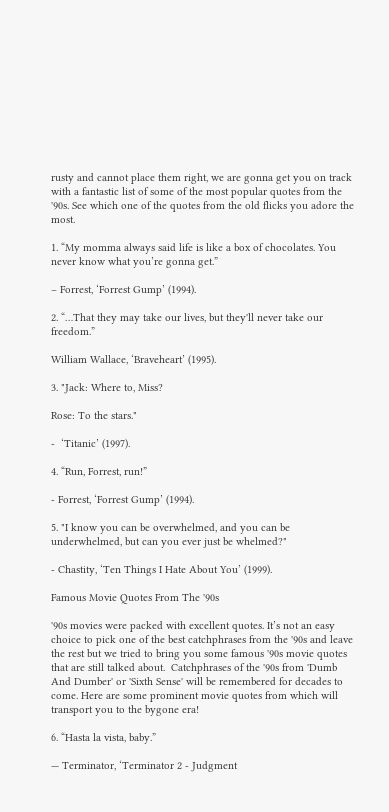rusty and cannot place them right, we are gonna get you on track with a fantastic list of some of the most popular quotes from the '90s. See which one of the quotes from the old flicks you adore the most.

1. “My momma always said life is like a box of chocolates. You never know what you’re gonna get.”

– Forrest, ‘Forrest Gump’ (1994).

2. “…That they may take our lives, but they'll never take our freedom.”

William Wallace, ‘Braveheart’ (1995).

3. "Jack: Where to, Miss?

Rose: To the stars."

-  ‘Titanic’ (1997).

4. “Run, Forrest, run!”

- Forrest, ‘Forrest Gump’ (1994).

5. "I know you can be overwhelmed, and you can be underwhelmed, but can you ever just be whelmed?"

- Chastity, ‘Ten Things I Hate About You’ (1999).

Famous Movie Quotes From The '90s

'90s movies were packed with excellent quotes. It’s not an easy choice to pick one of the best catchphrases from the '90s and leave the rest but we tried to bring you some famous '90s movie quotes that are still talked about.  Catchphrases of the '90s from 'Dumb And Dumber' or 'Sixth Sense' will be remembered for decades to come. Here are some prominent movie quotes from which will transport you to the bygone era!

6. “Hasta la vista, baby.”

— Terminator, ‘Terminator 2 - Judgment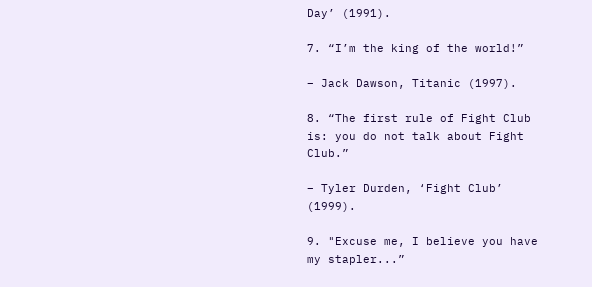Day’ (1991).

7. “I’m the king of the world!”

– Jack Dawson, Titanic (1997).

8. “The first rule of Fight Club is: you do not talk about Fight Club.”

– Tyler Durden, ‘Fight Club’ (1999).

9. "Excuse me, I believe you have my stapler...”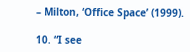– Milton, ‘Office Space’ (1999).

10. “I see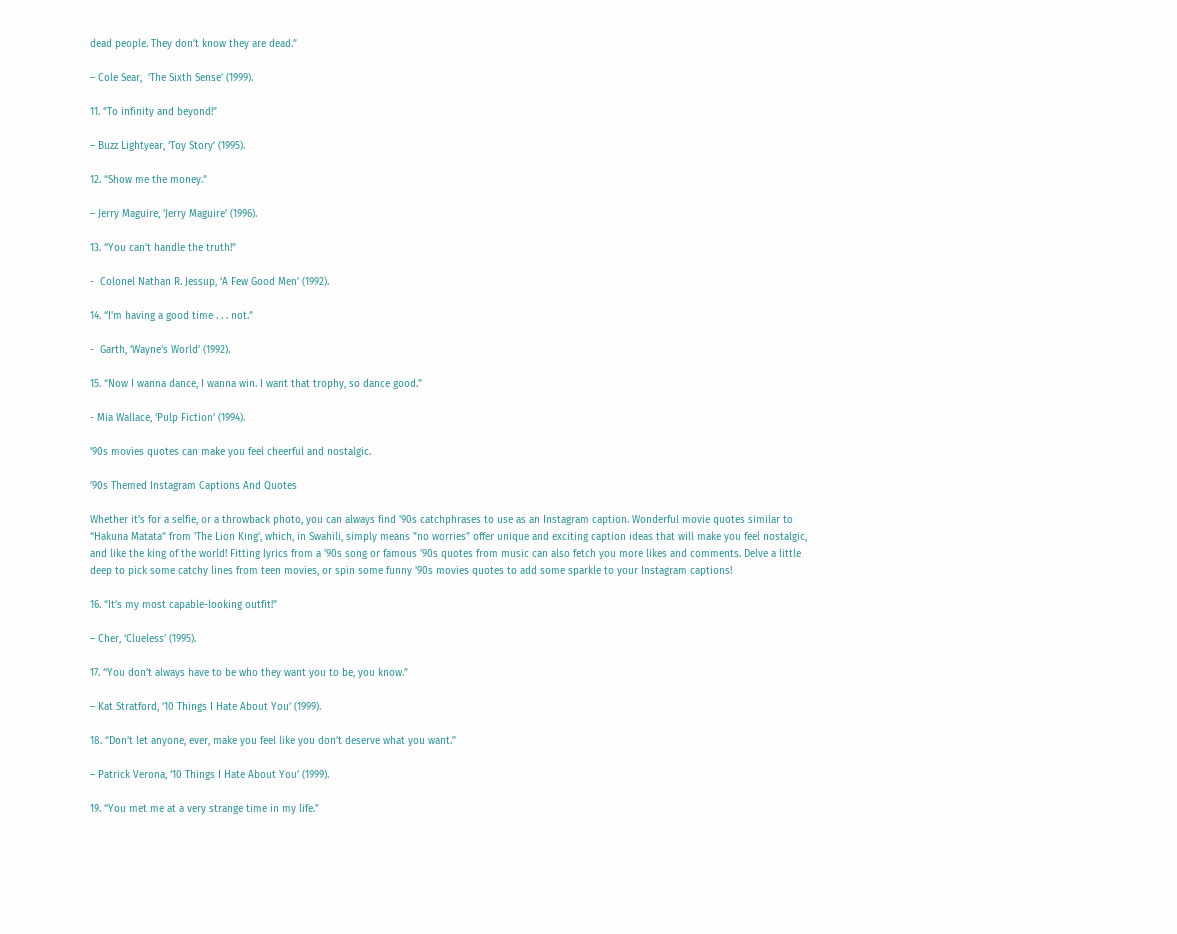dead people. They don’t know they are dead.”

– Cole Sear,  ‘The Sixth Sense’ (1999).

11. “To infinity and beyond!”

– Buzz Lightyear, ‘Toy Story’ (1995).

12. “Show me the money.”

– Jerry Maguire, ‘Jerry Maguire’ (1996).

13. “You can't handle the truth!”

-  Colonel Nathan R. Jessup, ‘A Few Good Men’ (1992).

14. “I'm having a good time . . . not.”

-  Garth, ‘Wayne's World’ (1992).

15. “Now I wanna dance, I wanna win. I want that trophy, so dance good.”

- Mia Wallace, ‘Pulp Fiction’ (1994).

'90s movies quotes can make you feel cheerful and nostalgic.

'90s Themed Instagram Captions And Quotes

Whether it’s for a selfie, or a throwback photo, you can always find '90s catchphrases to use as an Instagram caption. Wonderful movie quotes similar to “Hakuna Matata” from 'The Lion King', which, in Swahili, simply means "no worries" offer unique and exciting caption ideas that will make you feel nostalgic, and like the king of the world! Fitting lyrics from a '90s song or famous '90s quotes from music can also fetch you more likes and comments. Delve a little deep to pick some catchy lines from teen movies, or spin some funny '90s movies quotes to add some sparkle to your Instagram captions!

16. “It’s my most capable-looking outfit!”

– Cher, ‘Clueless’ (1995).

17. “You don’t always have to be who they want you to be, you know.”

– Kat Stratford, ‘10 Things I Hate About You’ (1999).

18. “Don’t let anyone, ever, make you feel like you don’t deserve what you want.”

– Patrick Verona, ‘10 Things I Hate About You’ (1999).

19. “You met me at a very strange time in my life.”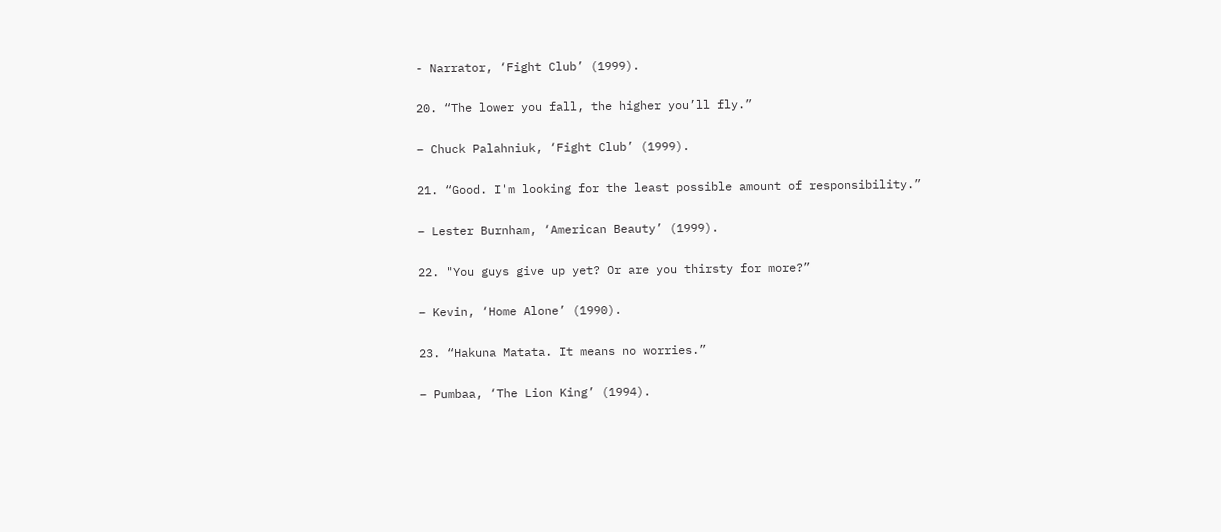- Narrator, ‘Fight Club’ (1999).

20. “The lower you fall, the higher you’ll fly.”

– Chuck Palahniuk, ‘Fight Club’ (1999).

21. “Good. I'm looking for the least possible amount of responsibility.”

– Lester Burnham, ‘American Beauty’ (1999).

22. "You guys give up yet? Or are you thirsty for more?”

– Kevin, ‘Home Alone’ (1990).

23. “Hakuna Matata. It means no worries.”

– Pumbaa, ‘The Lion King’ (1994).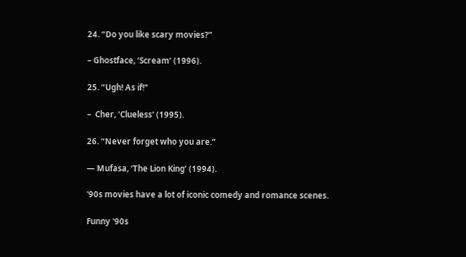24. “Do you like scary movies?”

– Ghostface, ‘Scream’ (1996).

25. “Ugh! As if!"

–  Cher, 'Clueless' (1995).

26. “Never forget who you are.”

— Mufasa, ‘The Lion King’ (1994).

'90s movies have a lot of iconic comedy and romance scenes.

Funny '90s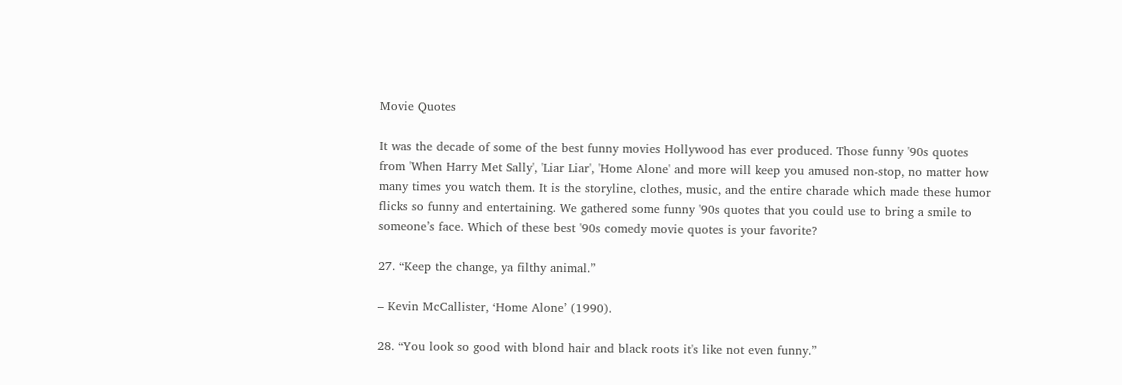Movie Quotes

It was the decade of some of the best funny movies Hollywood has ever produced. Those funny '90s quotes from 'When Harry Met Sally', 'Liar Liar', 'Home Alone' and more will keep you amused non-stop, no matter how many times you watch them. It is the storyline, clothes, music, and the entire charade which made these humor flicks so funny and entertaining. We gathered some funny '90s quotes that you could use to bring a smile to someone’s face. Which of these best '90s comedy movie quotes is your favorite?

27. “Keep the change, ya filthy animal.”

– Kevin McCallister, ‘Home Alone’ (1990).

28. “You look so good with blond hair and black roots it's like not even funny.”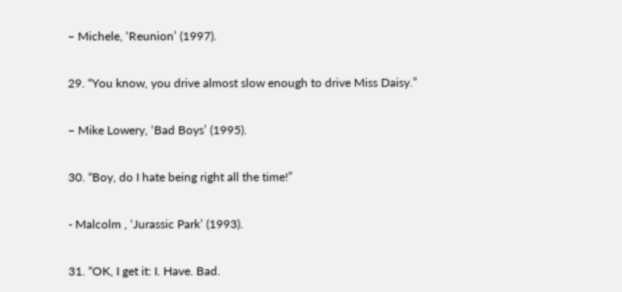– Michele, ‘Reunion’ (1997).

29. “You know, you drive almost slow enough to drive Miss Daisy.”

– Mike Lowery, ‘Bad Boys’ (1995).

30. “Boy, do I hate being right all the time!”

- Malcolm , ‘Jurassic Park’ (1993).

31. “OK, I get it: I. Have. Bad.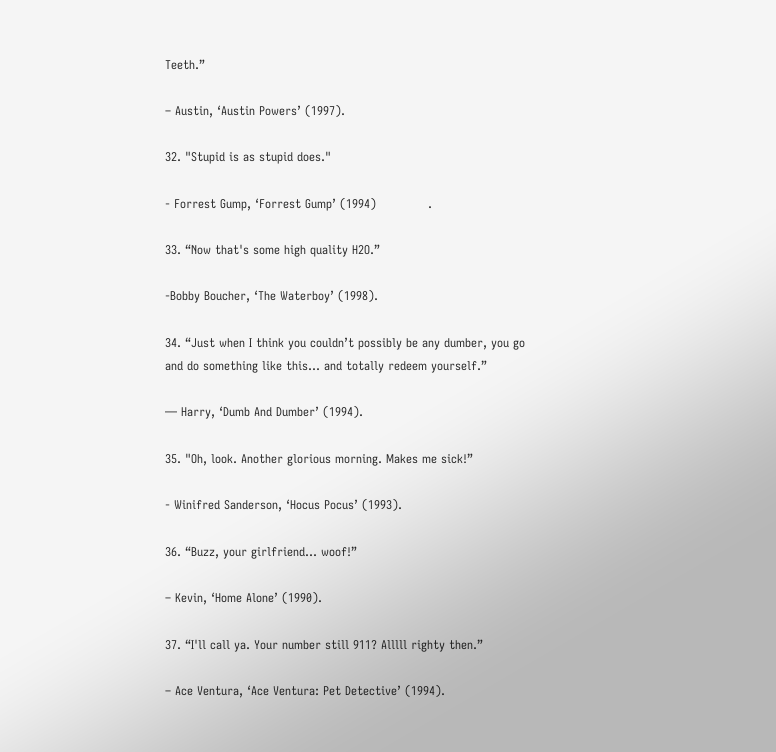Teeth.”

– Austin, ‘Austin Powers’ (1997).

32. "Stupid is as stupid does."

- Forrest Gump, ‘Forrest Gump’ (1994)             .

33. “Now that's some high quality H2O.”

-Bobby Boucher, ‘The Waterboy’ (1998).

34. “Just when I think you couldn’t possibly be any dumber, you go and do something like this… and totally redeem yourself.”

— Harry, ‘Dumb And Dumber’ (1994).

35. "Oh, look. Another glorious morning. Makes me sick!”

- Winifred Sanderson, ‘Hocus Pocus’ (1993).

36. “Buzz, your girlfriend... woof!”

– Kevin, ‘Home Alone’ (1990).

37. “I'll call ya. Your number still 911? Alllll righty then.”

– Ace Ventura, ‘Ace Ventura: Pet Detective’ (1994).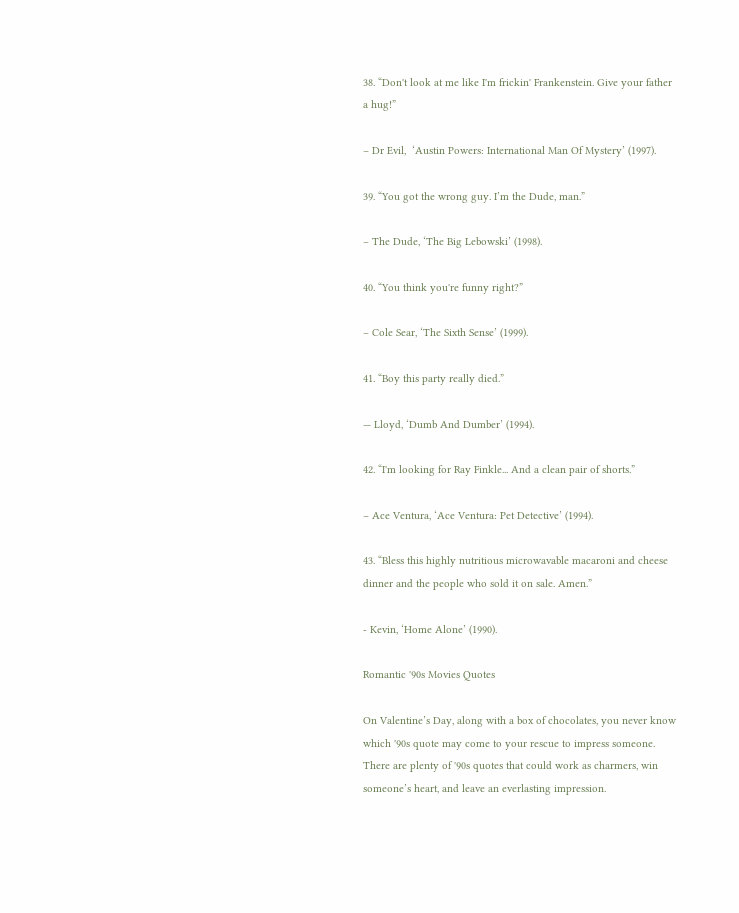38. “Don't look at me like I'm frickin' Frankenstein. Give your father a hug!”

– Dr Evil,  ‘Austin Powers: International Man Of Mystery’ (1997).

39. “You got the wrong guy. I’m the Dude, man.”

– The Dude, ‘The Big Lebowski’ (1998).

40. “You think you're funny right?”

– Cole Sear, ‘The Sixth Sense’ (1999).

41. “Boy this party really died.”

— Lloyd, ‘Dumb And Dumber’ (1994).

42. “I'm looking for Ray Finkle... And a clean pair of shorts.”

– Ace Ventura, ‘Ace Ventura: Pet Detective’ (1994).

43. “Bless this highly nutritious microwavable macaroni and cheese dinner and the people who sold it on sale. Amen.”

- Kevin, ‘Home Alone’ (1990).

Romantic '90s Movies Quotes

On Valentine’s Day, along with a box of chocolates, you never know which '90s quote may come to your rescue to impress someone. There are plenty of '90s quotes that could work as charmers, win someone’s heart, and leave an everlasting impression.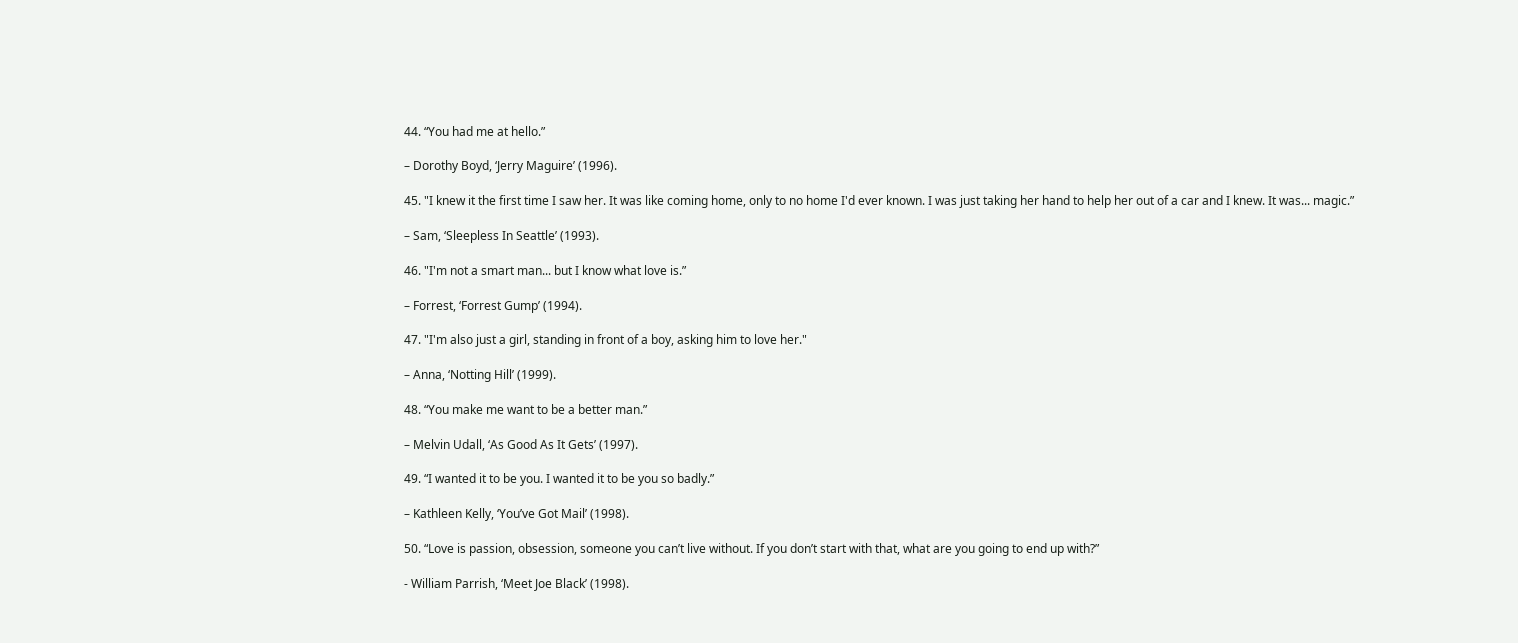44. “You had me at hello.”

– Dorothy Boyd, ‘Jerry Maguire’ (1996).

45. "I knew it the first time I saw her. It was like coming home, only to no home I'd ever known. I was just taking her hand to help her out of a car and I knew. It was... magic.”

– Sam, ‘Sleepless In Seattle’ (1993).

46. "I'm not a smart man... but I know what love is.”

– Forrest, ‘Forrest Gump’ (1994).

47. "I'm also just a girl, standing in front of a boy, asking him to love her."

– Anna, ‘Notting Hill’ (1999).

48. “You make me want to be a better man.”

– Melvin Udall, ‘As Good As It Gets’ (1997).

49. “I wanted it to be you. I wanted it to be you so badly.”

– Kathleen Kelly, ‘You’ve Got Mail’ (1998).

50. “Love is passion, obsession, someone you can’t live without. If you don’t start with that, what are you going to end up with?”

- William Parrish, ‘Meet Joe Black’ (1998).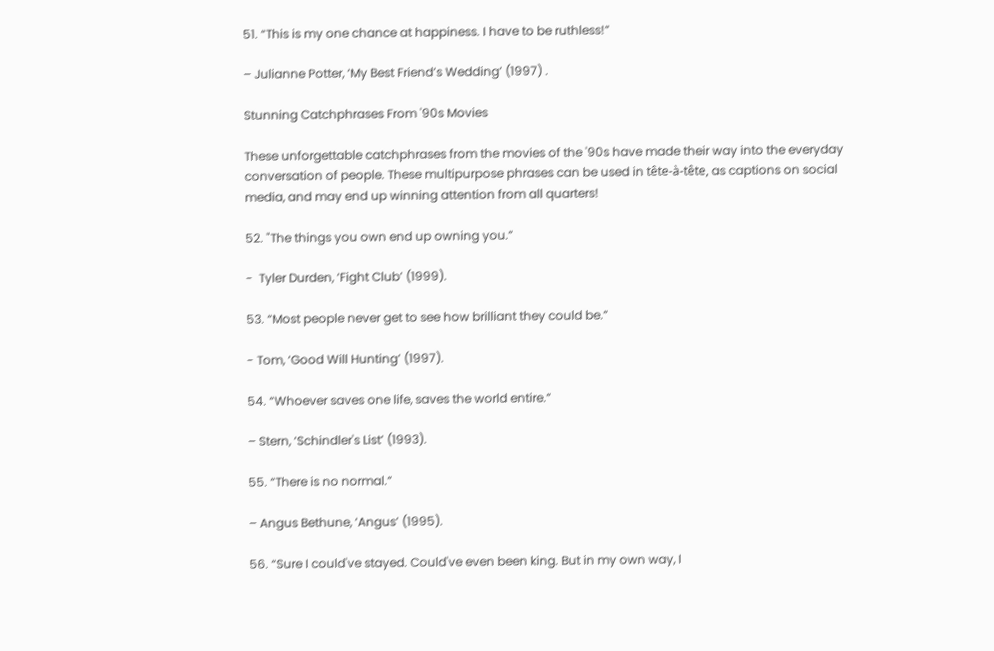51. “This is my one chance at happiness. I have to be ruthless!”

– Julianne Potter, ‘My Best Friend’s Wedding’ (1997) .

Stunning Catchphrases From '90s Movies

These unforgettable catchphrases from the movies of the '90s have made their way into the everyday conversation of people. These multipurpose phrases can be used in tête-à-tête, as captions on social media, and may end up winning attention from all quarters!

52. "The things you own end up owning you.”

-  Tyler Durden, ‘Fight Club’ (1999).

53. “Most people never get to see how brilliant they could be.”

- Tom, ‘Good Will Hunting’ (1997).

54. “Whoever saves one life, saves the world entire.”

– Stern, ‘Schindler's List’ (1993).

55. “There is no normal.”

– Angus Bethune, ‘Angus’ (1995).

56. “Sure I could've stayed. Could've even been king. But in my own way, I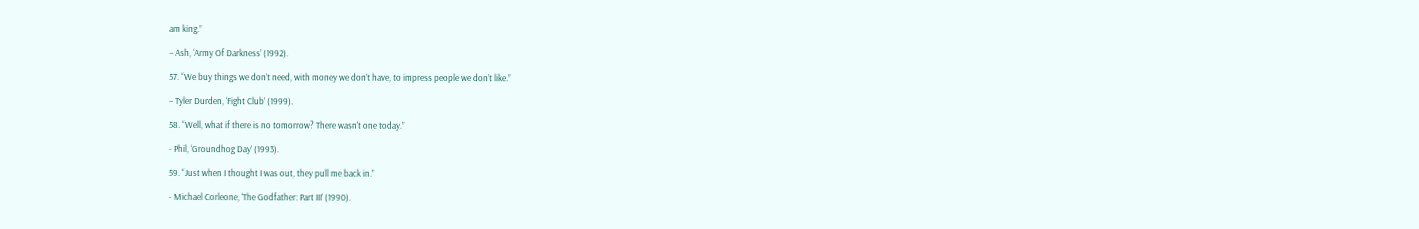am king.”

– Ash, ‘Army Of Darkness’ (1992).

57. “We buy things we don’t need, with money we don’t have, to impress people we don’t like.”

– Tyler Durden, ‘Fight Club’ (1999).

58. “Well, what if there is no tomorrow? There wasn't one today.”

- Phil, ‘Groundhog Day’ (1993).

59. “Just when I thought I was out, they pull me back in.”

- Michael Corleone, ‘The Godfather: Part III’ (1990).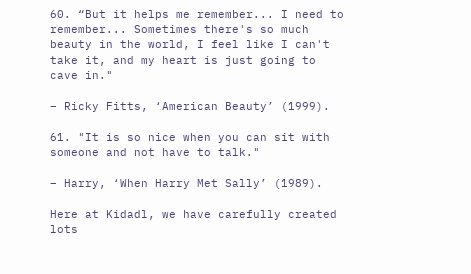60. “But it helps me remember... I need to remember... Sometimes there's so much beauty in the world, I feel like I can't take it, and my heart is just going to cave in."

– Ricky Fitts, ‘American Beauty’ (1999).

61. "It is so nice when you can sit with someone and not have to talk."

– Harry, ‘When Harry Met Sally’ (1989).

Here at Kidadl, we have carefully created lots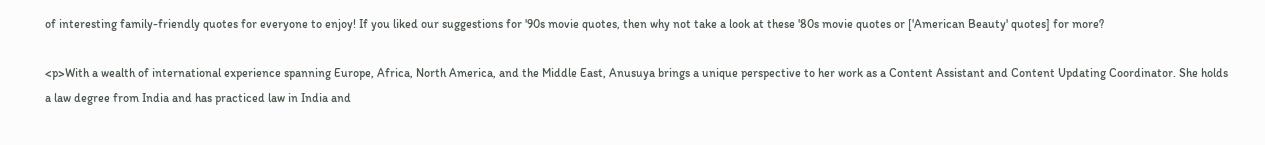of interesting family-friendly quotes for everyone to enjoy! If you liked our suggestions for '90s movie quotes, then why not take a look at these '80s movie quotes or ['American Beauty' quotes] for more?

<p>With a wealth of international experience spanning Europe, Africa, North America, and the Middle East, Anusuya brings a unique perspective to her work as a Content Assistant and Content Updating Coordinator. She holds a law degree from India and has practiced law in India and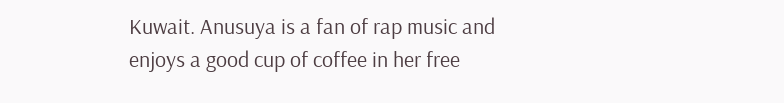Kuwait. Anusuya is a fan of rap music and enjoys a good cup of coffee in her free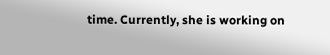time. Currently, she is working on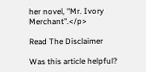her novel, "Mr. Ivory Merchant".</p>

Read The Disclaimer

Was this article helpful?